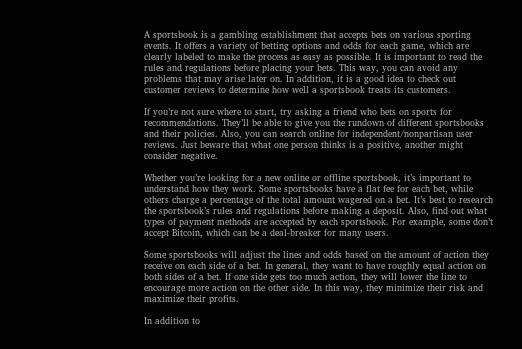A sportsbook is a gambling establishment that accepts bets on various sporting events. It offers a variety of betting options and odds for each game, which are clearly labeled to make the process as easy as possible. It is important to read the rules and regulations before placing your bets. This way, you can avoid any problems that may arise later on. In addition, it is a good idea to check out customer reviews to determine how well a sportsbook treats its customers.

If you’re not sure where to start, try asking a friend who bets on sports for recommendations. They’ll be able to give you the rundown of different sportsbooks and their policies. Also, you can search online for independent/nonpartisan user reviews. Just beware that what one person thinks is a positive, another might consider negative.

Whether you’re looking for a new online or offline sportsbook, it’s important to understand how they work. Some sportsbooks have a flat fee for each bet, while others charge a percentage of the total amount wagered on a bet. It’s best to research the sportsbook’s rules and regulations before making a deposit. Also, find out what types of payment methods are accepted by each sportsbook. For example, some don’t accept Bitcoin, which can be a deal-breaker for many users.

Some sportsbooks will adjust the lines and odds based on the amount of action they receive on each side of a bet. In general, they want to have roughly equal action on both sides of a bet. If one side gets too much action, they will lower the line to encourage more action on the other side. In this way, they minimize their risk and maximize their profits.

In addition to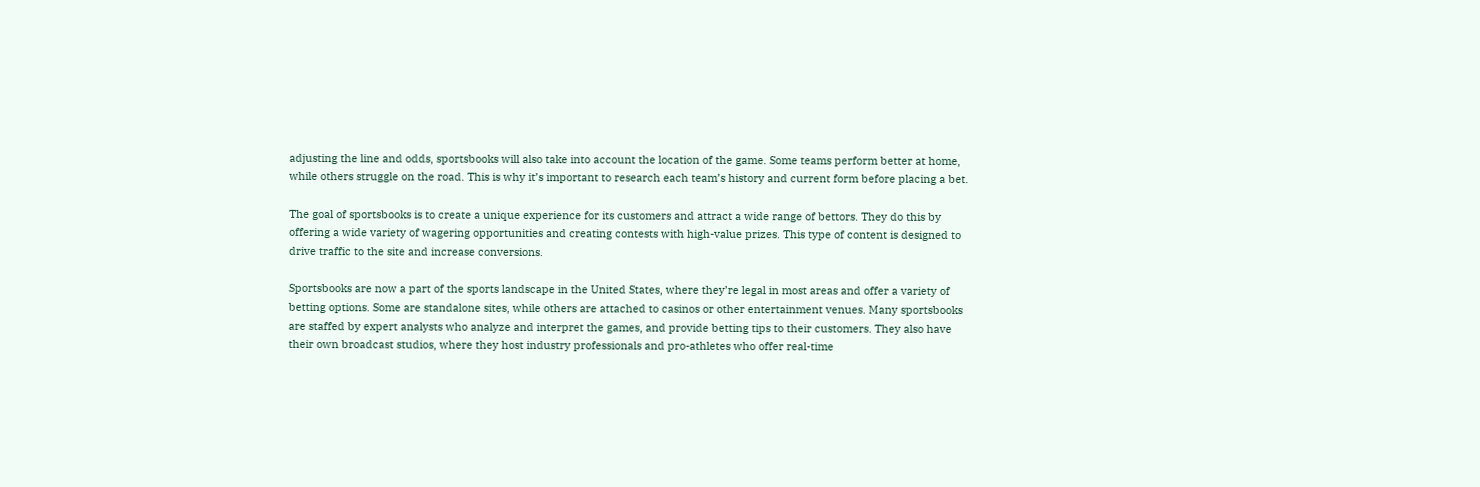adjusting the line and odds, sportsbooks will also take into account the location of the game. Some teams perform better at home, while others struggle on the road. This is why it’s important to research each team’s history and current form before placing a bet.

The goal of sportsbooks is to create a unique experience for its customers and attract a wide range of bettors. They do this by offering a wide variety of wagering opportunities and creating contests with high-value prizes. This type of content is designed to drive traffic to the site and increase conversions.

Sportsbooks are now a part of the sports landscape in the United States, where they’re legal in most areas and offer a variety of betting options. Some are standalone sites, while others are attached to casinos or other entertainment venues. Many sportsbooks are staffed by expert analysts who analyze and interpret the games, and provide betting tips to their customers. They also have their own broadcast studios, where they host industry professionals and pro-athletes who offer real-time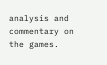analysis and commentary on the games.